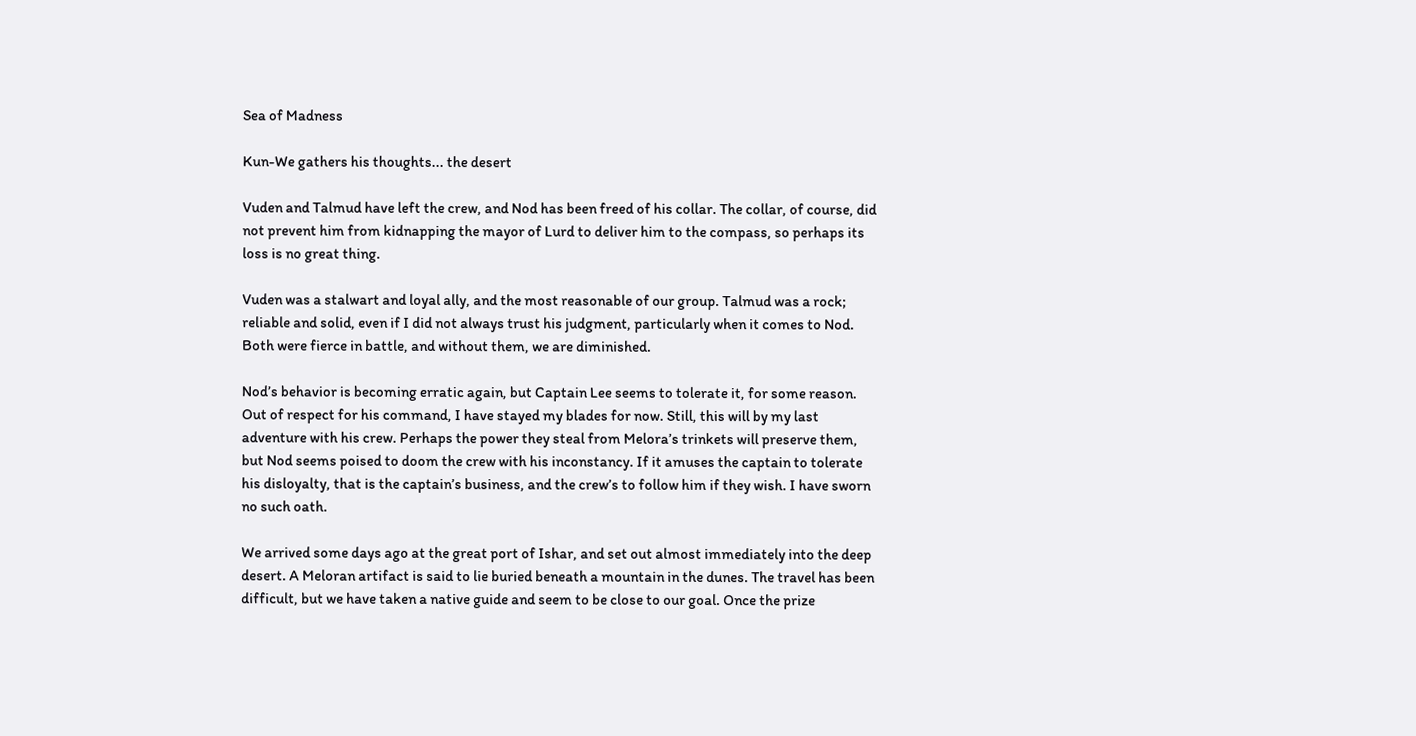Sea of Madness

Kun-We gathers his thoughts... the desert

Vuden and Talmud have left the crew, and Nod has been freed of his collar. The collar, of course, did not prevent him from kidnapping the mayor of Lurd to deliver him to the compass, so perhaps its loss is no great thing.

Vuden was a stalwart and loyal ally, and the most reasonable of our group. Talmud was a rock; reliable and solid, even if I did not always trust his judgment, particularly when it comes to Nod. Both were fierce in battle, and without them, we are diminished.

Nod’s behavior is becoming erratic again, but Captain Lee seems to tolerate it, for some reason. Out of respect for his command, I have stayed my blades for now. Still, this will by my last adventure with his crew. Perhaps the power they steal from Melora’s trinkets will preserve them, but Nod seems poised to doom the crew with his inconstancy. If it amuses the captain to tolerate his disloyalty, that is the captain’s business, and the crew’s to follow him if they wish. I have sworn no such oath.

We arrived some days ago at the great port of Ishar, and set out almost immediately into the deep desert. A Meloran artifact is said to lie buried beneath a mountain in the dunes. The travel has been difficult, but we have taken a native guide and seem to be close to our goal. Once the prize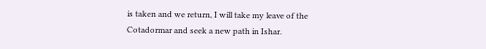is taken and we return, I will take my leave of the Cotadormar and seek a new path in Ishar.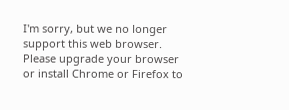I'm sorry, but we no longer support this web browser. Please upgrade your browser or install Chrome or Firefox to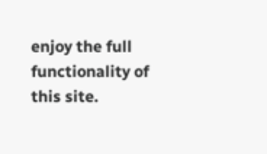enjoy the full functionality of this site.